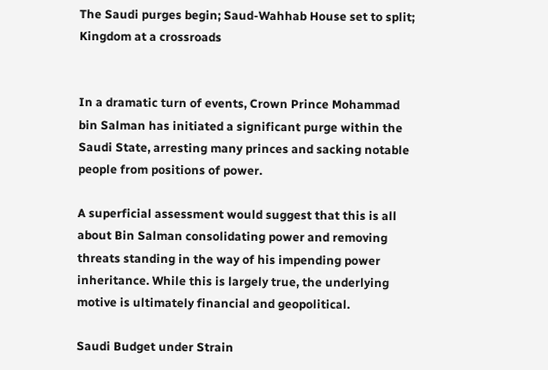The Saudi purges begin; Saud-Wahhab House set to split; Kingdom at a crossroads


In a dramatic turn of events, Crown Prince Mohammad bin Salman has initiated a significant purge within the Saudi State, arresting many princes and sacking notable people from positions of power.

A superficial assessment would suggest that this is all about Bin Salman consolidating power and removing threats standing in the way of his impending power inheritance. While this is largely true, the underlying motive is ultimately financial and geopolitical.

Saudi Budget under Strain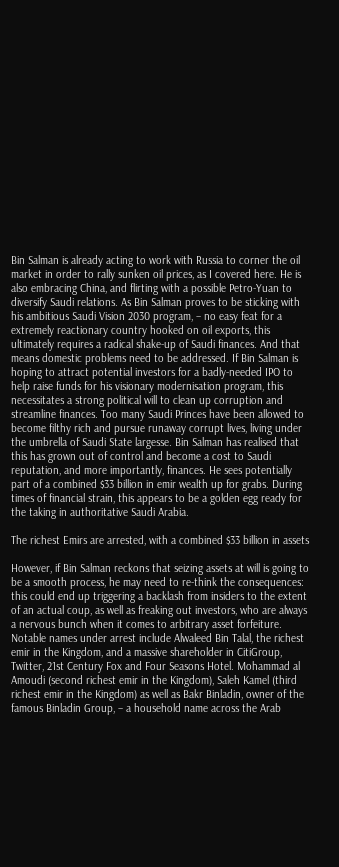Bin Salman is already acting to work with Russia to corner the oil market in order to rally sunken oil prices, as I covered here. He is also embracing China, and flirting with a possible Petro-Yuan to diversify Saudi relations. As Bin Salman proves to be sticking with his ambitious Saudi Vision 2030 program, – no easy feat for a extremely reactionary country hooked on oil exports, this ultimately requires a radical shake-up of Saudi finances. And that means domestic problems need to be addressed. If Bin Salman is hoping to attract potential investors for a badly-needed IPO to help raise funds for his visionary modernisation program, this necessitates a strong political will to clean up corruption and streamline finances. Too many Saudi Princes have been allowed to become filthy rich and pursue runaway corrupt lives, living under the umbrella of Saudi State largesse. Bin Salman has realised that this has grown out of control and become a cost to Saudi reputation, and more importantly, finances. He sees potentially part of a combined $33 billion in emir wealth up for grabs. During times of financial strain, this appears to be a golden egg ready for the taking in authoritative Saudi Arabia.

The richest Emirs are arrested, with a combined $33 billion in assets

However, if Bin Salman reckons that seizing assets at will is going to be a smooth process, he may need to re-think the consequences: this could end up triggering a backlash from insiders to the extent of an actual coup, as well as freaking out investors, who are always a nervous bunch when it comes to arbitrary asset forfeiture. Notable names under arrest include Alwaleed Bin Talal, the richest emir in the Kingdom, and a massive shareholder in CitiGroup, Twitter, 21st Century Fox and Four Seasons Hotel. Mohammad al Amoudi (second richest emir in the Kingdom), Saleh Kamel (third richest emir in the Kingdom) as well as Bakr Binladin, owner of the famous Binladin Group, – a household name across the Arab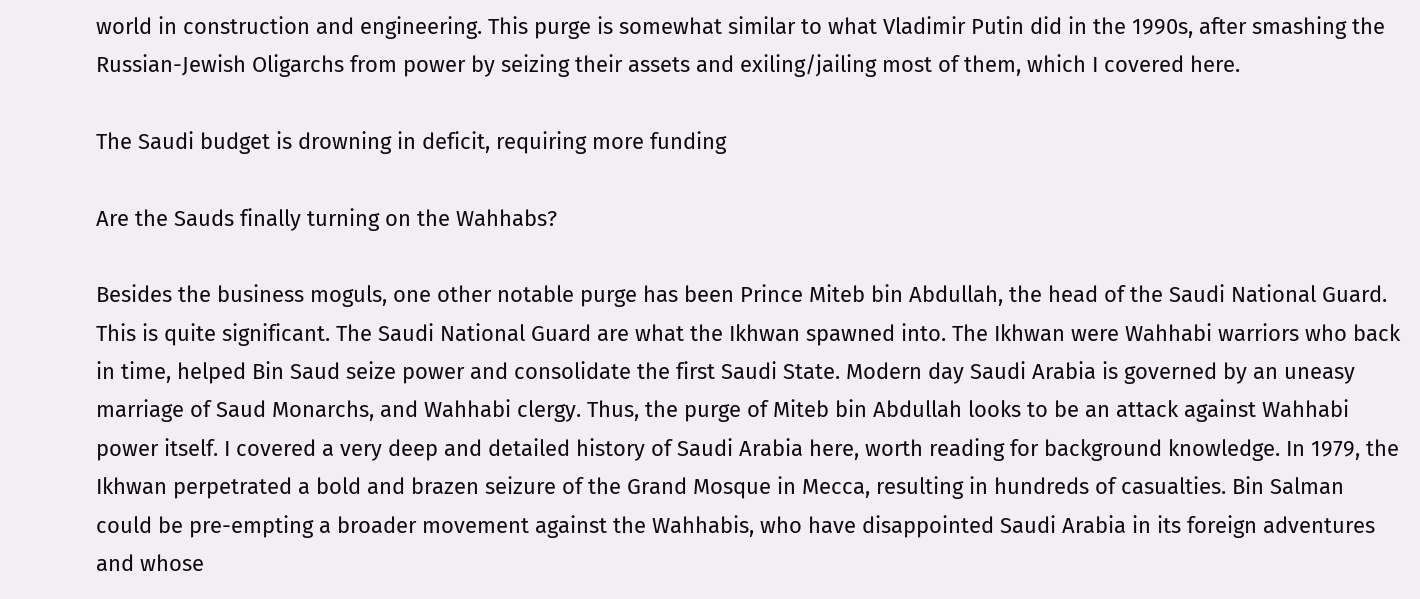world in construction and engineering. This purge is somewhat similar to what Vladimir Putin did in the 1990s, after smashing the Russian-Jewish Oligarchs from power by seizing their assets and exiling/jailing most of them, which I covered here.

The Saudi budget is drowning in deficit, requiring more funding

Are the Sauds finally turning on the Wahhabs?

Besides the business moguls, one other notable purge has been Prince Miteb bin Abdullah, the head of the Saudi National Guard. This is quite significant. The Saudi National Guard are what the Ikhwan spawned into. The Ikhwan were Wahhabi warriors who back in time, helped Bin Saud seize power and consolidate the first Saudi State. Modern day Saudi Arabia is governed by an uneasy marriage of Saud Monarchs, and Wahhabi clergy. Thus, the purge of Miteb bin Abdullah looks to be an attack against Wahhabi power itself. I covered a very deep and detailed history of Saudi Arabia here, worth reading for background knowledge. In 1979, the Ikhwan perpetrated a bold and brazen seizure of the Grand Mosque in Mecca, resulting in hundreds of casualties. Bin Salman could be pre-empting a broader movement against the Wahhabis, who have disappointed Saudi Arabia in its foreign adventures and whose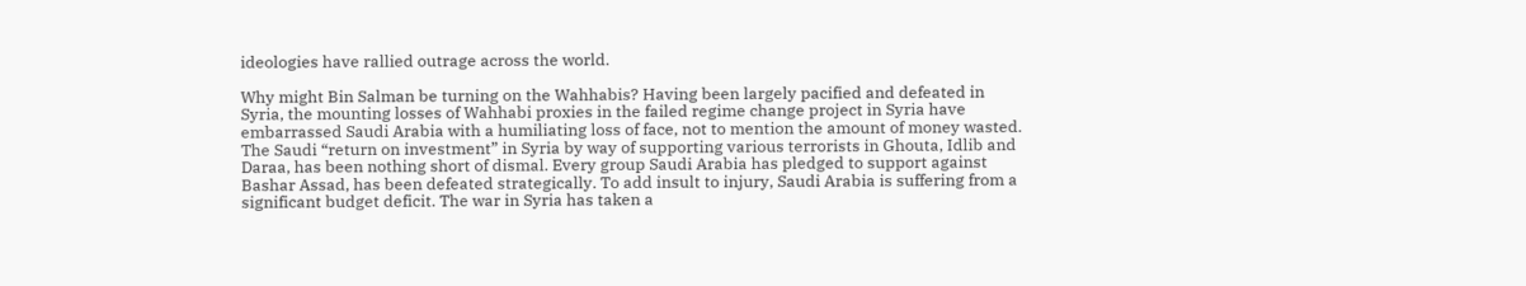ideologies have rallied outrage across the world.

Why might Bin Salman be turning on the Wahhabis? Having been largely pacified and defeated in Syria, the mounting losses of Wahhabi proxies in the failed regime change project in Syria have embarrassed Saudi Arabia with a humiliating loss of face, not to mention the amount of money wasted. The Saudi “return on investment” in Syria by way of supporting various terrorists in Ghouta, Idlib and Daraa, has been nothing short of dismal. Every group Saudi Arabia has pledged to support against Bashar Assad, has been defeated strategically. To add insult to injury, Saudi Arabia is suffering from a significant budget deficit. The war in Syria has taken a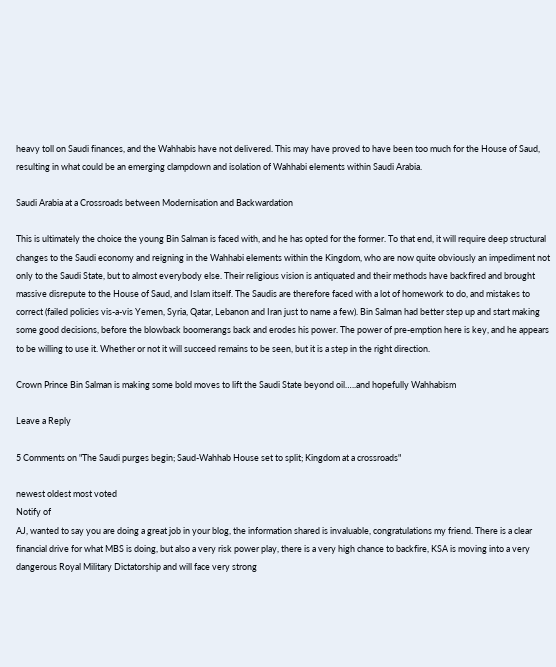heavy toll on Saudi finances, and the Wahhabis have not delivered. This may have proved to have been too much for the House of Saud, resulting in what could be an emerging clampdown and isolation of Wahhabi elements within Saudi Arabia.

Saudi Arabia at a Crossroads between Modernisation and Backwardation

This is ultimately the choice the young Bin Salman is faced with, and he has opted for the former. To that end, it will require deep structural changes to the Saudi economy and reigning in the Wahhabi elements within the Kingdom, who are now quite obviously an impediment not only to the Saudi State, but to almost everybody else. Their religious vision is antiquated and their methods have backfired and brought massive disrepute to the House of Saud, and Islam itself. The Saudis are therefore faced with a lot of homework to do, and mistakes to correct (failed policies vis-a-vis Yemen, Syria, Qatar, Lebanon and Iran just to name a few). Bin Salman had better step up and start making some good decisions, before the blowback boomerangs back and erodes his power. The power of pre-emption here is key, and he appears to be willing to use it. Whether or not it will succeed remains to be seen, but it is a step in the right direction.

Crown Prince Bin Salman is making some bold moves to lift the Saudi State beyond oil…..and hopefully Wahhabism

Leave a Reply

5 Comments on "The Saudi purges begin; Saud-Wahhab House set to split; Kingdom at a crossroads"

newest oldest most voted
Notify of
AJ, wanted to say you are doing a great job in your blog, the information shared is invaluable, congratulations my friend. There is a clear financial drive for what MBS is doing, but also a very risk power play, there is a very high chance to backfire, KSA is moving into a very dangerous Royal Military Dictatorship and will face very strong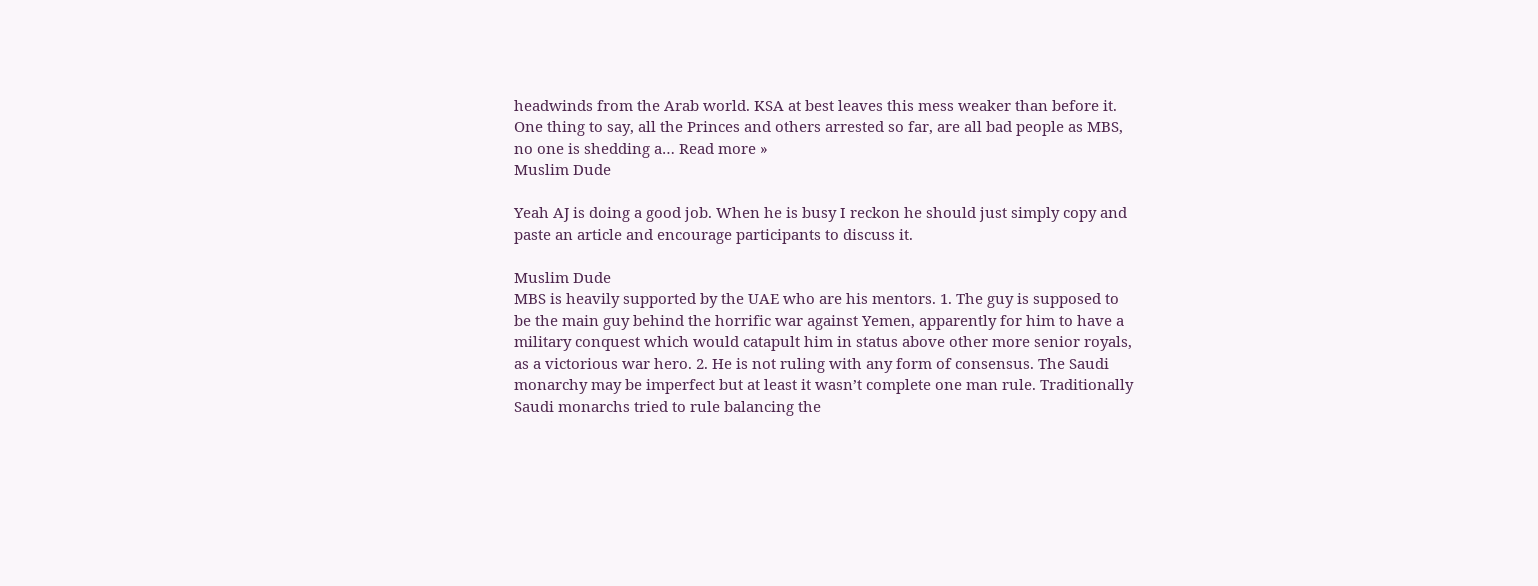headwinds from the Arab world. KSA at best leaves this mess weaker than before it. One thing to say, all the Princes and others arrested so far, are all bad people as MBS, no one is shedding a… Read more »
Muslim Dude

Yeah AJ is doing a good job. When he is busy I reckon he should just simply copy and paste an article and encourage participants to discuss it.

Muslim Dude
MBS is heavily supported by the UAE who are his mentors. 1. The guy is supposed to be the main guy behind the horrific war against Yemen, apparently for him to have a military conquest which would catapult him in status above other more senior royals, as a victorious war hero. 2. He is not ruling with any form of consensus. The Saudi monarchy may be imperfect but at least it wasn’t complete one man rule. Traditionally Saudi monarchs tried to rule balancing the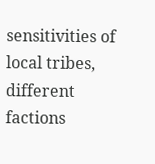sensitivities of local tribes, different factions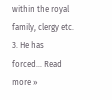within the royal family, clergy etc. 3. He has forced… Read more »